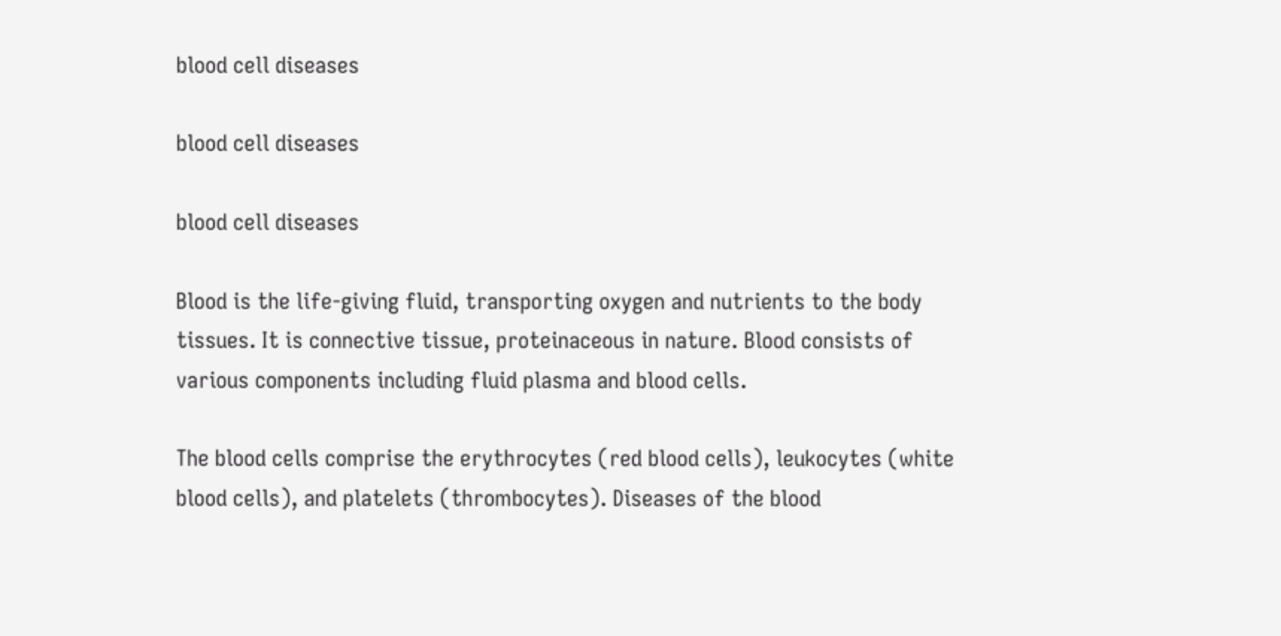blood cell diseases

blood cell diseases

blood cell diseases

Blood is the life-giving fluid, transporting oxygen and nutrients to the body tissues. It is connective tissue, proteinaceous in nature. Blood consists of various components including fluid plasma and blood cells.

The blood cells comprise the erythrocytes (red blood cells), leukocytes (white blood cells), and platelets (thrombocytes). Diseases of the blood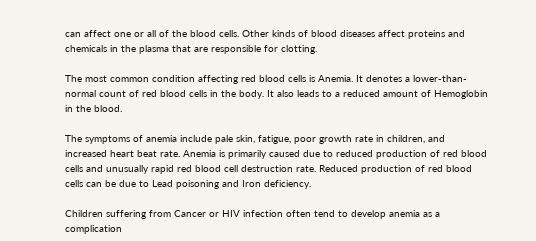can affect one or all of the blood cells. Other kinds of blood diseases affect proteins and chemicals in the plasma that are responsible for clotting.

The most common condition affecting red blood cells is Anemia. It denotes a lower-than-normal count of red blood cells in the body. It also leads to a reduced amount of Hemoglobin in the blood.

The symptoms of anemia include pale skin, fatigue, poor growth rate in children, and increased heart beat rate. Anemia is primarily caused due to reduced production of red blood cells and unusually rapid red blood cell destruction rate. Reduced production of red blood cells can be due to Lead poisoning and Iron deficiency.

Children suffering from Cancer or HIV infection often tend to develop anemia as a complication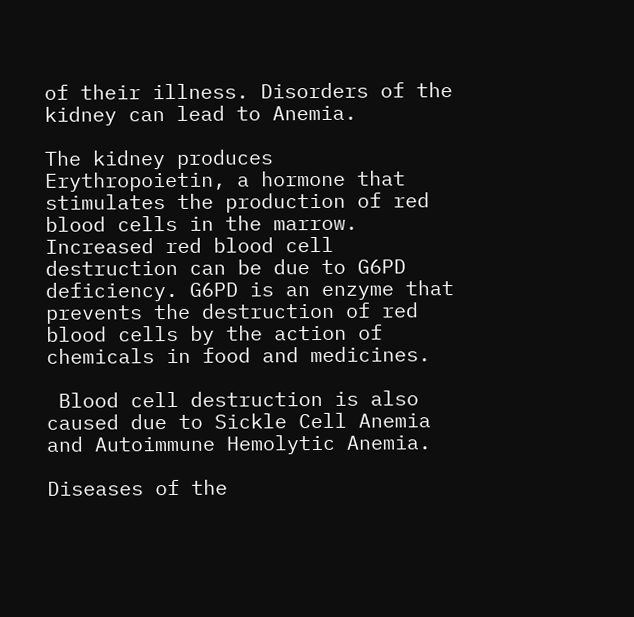of their illness. Disorders of the kidney can lead to Anemia.

The kidney produces Erythropoietin, a hormone that stimulates the production of red blood cells in the marrow. Increased red blood cell destruction can be due to G6PD deficiency. G6PD is an enzyme that prevents the destruction of red blood cells by the action of chemicals in food and medicines.

 Blood cell destruction is also caused due to Sickle Cell Anemia and Autoimmune Hemolytic Anemia.

Diseases of the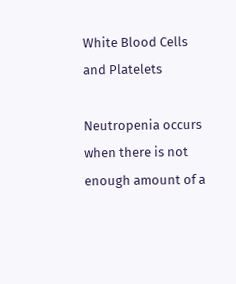White Blood Cells and Platelets

Neutropenia occurs when there is not enough amount of a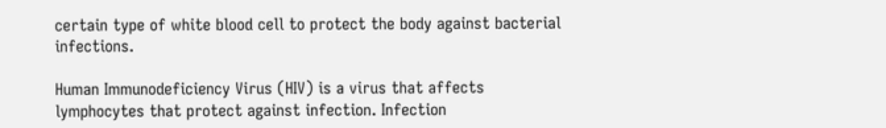certain type of white blood cell to protect the body against bacterial infections.

Human Immunodeficiency Virus (HIV) is a virus that affects lymphocytes that protect against infection. Infection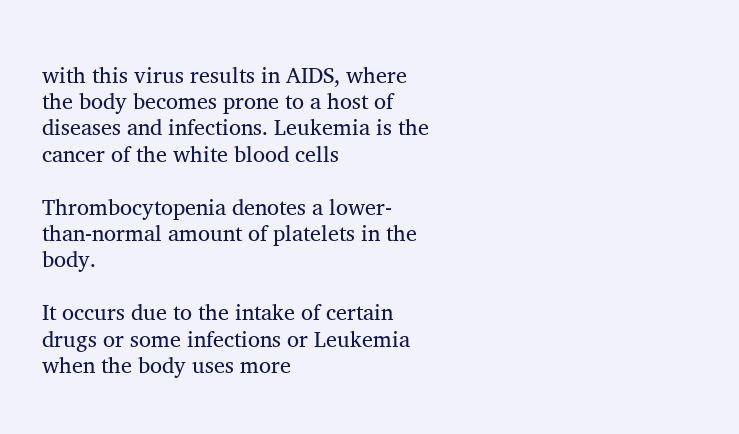with this virus results in AIDS, where the body becomes prone to a host of diseases and infections. Leukemia is the cancer of the white blood cells

Thrombocytopenia denotes a lower-than-normal amount of platelets in the body.

It occurs due to the intake of certain drugs or some infections or Leukemia when the body uses more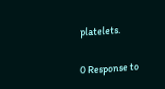platelets.

0 Response to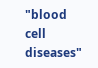"blood cell diseases"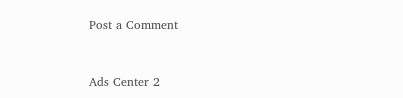Post a Comment



Ads Center 2